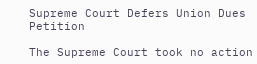Supreme Court Defers Union Dues Petition

The Supreme Court took no action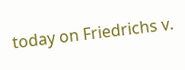today on Friedrichs v.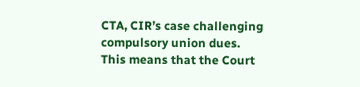CTA, CIR’s case challenging compulsory union dues.  This means that the Court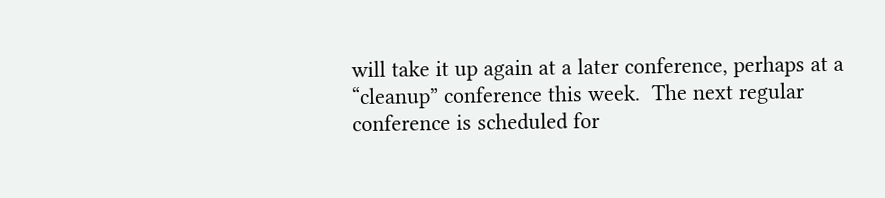will take it up again at a later conference, perhaps at a “cleanup” conference this week.  The next regular conference is scheduled for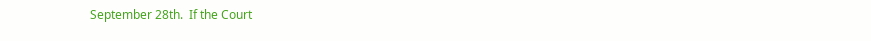September 28th.  If the Court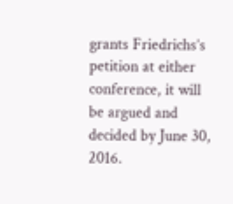grants Friedrichs’s petition at either conference, it will be argued and decided by June 30, 2016.